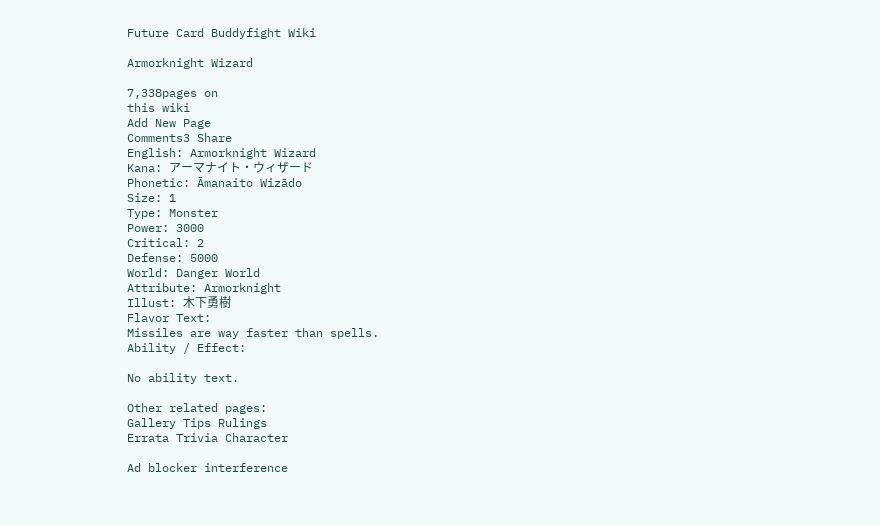Future Card Buddyfight Wiki

Armorknight Wizard

7,338pages on
this wiki
Add New Page
Comments3 Share
English: Armorknight Wizard
Kana: アーマナイト・ウィザード
Phonetic: Āmanaito Wizādo
Size: 1
Type: Monster
Power: 3000
Critical: 2
Defense: 5000
World: Danger World
Attribute: Armorknight
Illust: 木下勇樹
Flavor Text:
Missiles are way faster than spells.
Ability / Effect:

No ability text.

Other related pages:
Gallery Tips Rulings
Errata Trivia Character

Ad blocker interference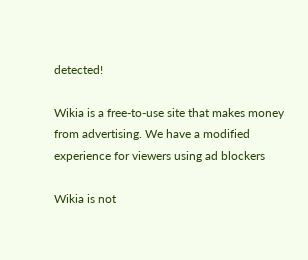detected!

Wikia is a free-to-use site that makes money from advertising. We have a modified experience for viewers using ad blockers

Wikia is not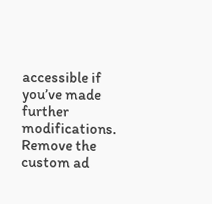accessible if you’ve made further modifications. Remove the custom ad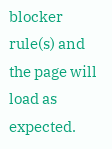blocker rule(s) and the page will load as expected.